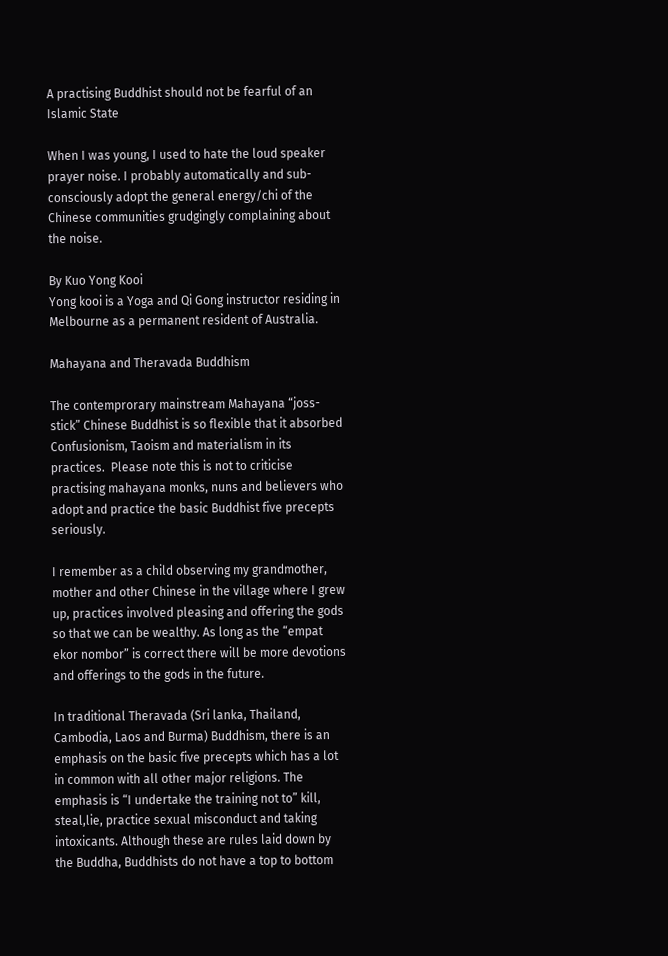A practising Buddhist should not be fearful of an Islamic State

When I was young, I used to hate the loud speaker prayer noise. I probably automatically and sub-consciously adopt the general energy/chi of the Chinese communities grudgingly complaining about the noise.

By Kuo Yong Kooi
Yong kooi is a Yoga and Qi Gong instructor residing in Melbourne as a permanent resident of Australia.

Mahayana and Theravada Buddhism

The contemprorary mainstream Mahayana “joss-stick” Chinese Buddhist is so flexible that it absorbed Confusionism, Taoism and materialism in its practices.  Please note this is not to criticise practising mahayana monks, nuns and believers who adopt and practice the basic Buddhist five precepts seriously.

I remember as a child observing my grandmother, mother and other Chinese in the village where I grew up, practices involved pleasing and offering the gods so that we can be wealthy. As long as the “empat ekor nombor” is correct there will be more devotions and offerings to the gods in the future.

In traditional Theravada (Sri lanka, Thailand, Cambodia, Laos and Burma) Buddhism, there is an emphasis on the basic five precepts which has a lot in common with all other major religions. The emphasis is “I undertake the training not to” kill, steal,lie, practice sexual misconduct and taking intoxicants. Although these are rules laid down by the Buddha, Buddhists do not have a top to bottom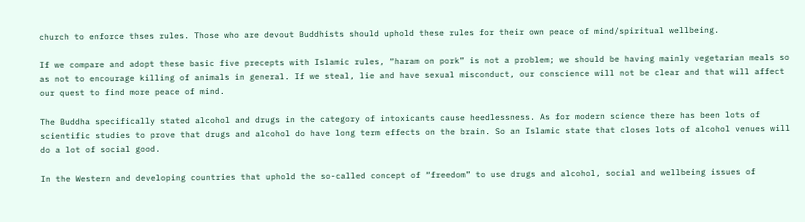church to enforce thses rules. Those who are devout Buddhists should uphold these rules for their own peace of mind/spiritual wellbeing.

If we compare and adopt these basic five precepts with Islamic rules, “haram on pork” is not a problem; we should be having mainly vegetarian meals so as not to encourage killing of animals in general. If we steal, lie and have sexual misconduct, our conscience will not be clear and that will affect our quest to find more peace of mind.

The Buddha specifically stated alcohol and drugs in the category of intoxicants cause heedlessness. As for modern science there has been lots of scientific studies to prove that drugs and alcohol do have long term effects on the brain. So an Islamic state that closes lots of alcohol venues will do a lot of social good.

In the Western and developing countries that uphold the so-called concept of “freedom” to use drugs and alcohol, social and wellbeing issues of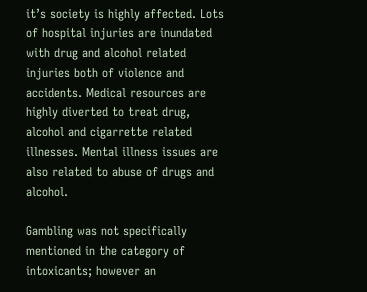it’s society is highly affected. Lots of hospital injuries are inundated with drug and alcohol related injuries both of violence and accidents. Medical resources are highly diverted to treat drug, alcohol and cigarrette related illnesses. Mental illness issues are also related to abuse of drugs and alcohol.

Gambling was not specifically mentioned in the category of intoxicants; however an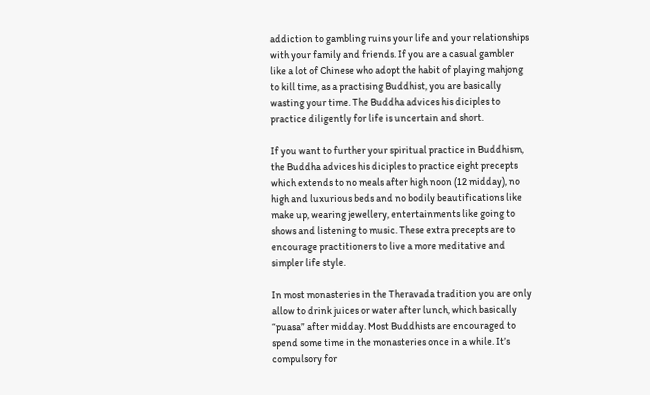addiction to gambling ruins your life and your relationships with your family and friends. If you are a casual gambler like a lot of Chinese who adopt the habit of playing mahjong to kill time, as a practising Buddhist, you are basically wasting your time. The Buddha advices his diciples to practice diligently for life is uncertain and short.

If you want to further your spiritual practice in Buddhism, the Buddha advices his diciples to practice eight precepts which extends to no meals after high noon (12 midday), no high and luxurious beds and no bodily beautifications like make up, wearing jewellery, entertainments like going to shows and listening to music. These extra precepts are to encourage practitioners to live a more meditative and simpler life style.

In most monasteries in the Theravada tradition you are only allow to drink juices or water after lunch, which basically “puasa” after midday. Most Buddhists are encouraged to spend some time in the monasteries once in a while. It’s compulsory for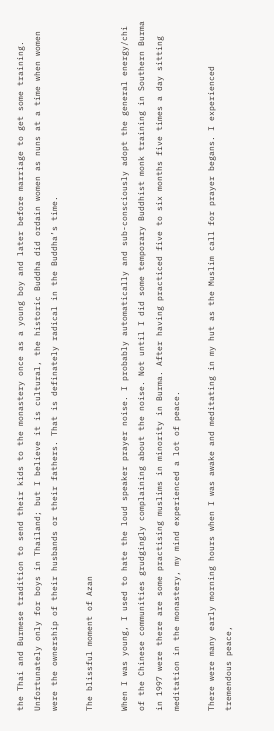the Thai and Burmese tradition to send their kids to the monastery once as a young boy and later before marriage to get some training. Unfortunately only for boys in Thailand; but I believe it is cultural, the historic Buddha did ordain women as nuns at a time when women were the ownership of their husbands or their fathers. That is definately radical in the Buddha’s time.

The blissful moment of Azan

When I was young, I used to hate the loud speaker prayer noise. I probably automatically and sub-consciously adopt the general energy/chi of the Chinese communities grudgingly complaining about the noise. Not until I did some temporary Buddhist monk training in Southern Burma in 1997 were there are some practising muslims in minority in Burma. After having practiced five to six months five times a day sitting meditation in the monastery, my mind experienced a lot of peace.

There were many early morning hours when I was awake and meditating in my hut as the Muslim call for prayer begans. I experienced tremendous peace,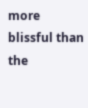more blissful than the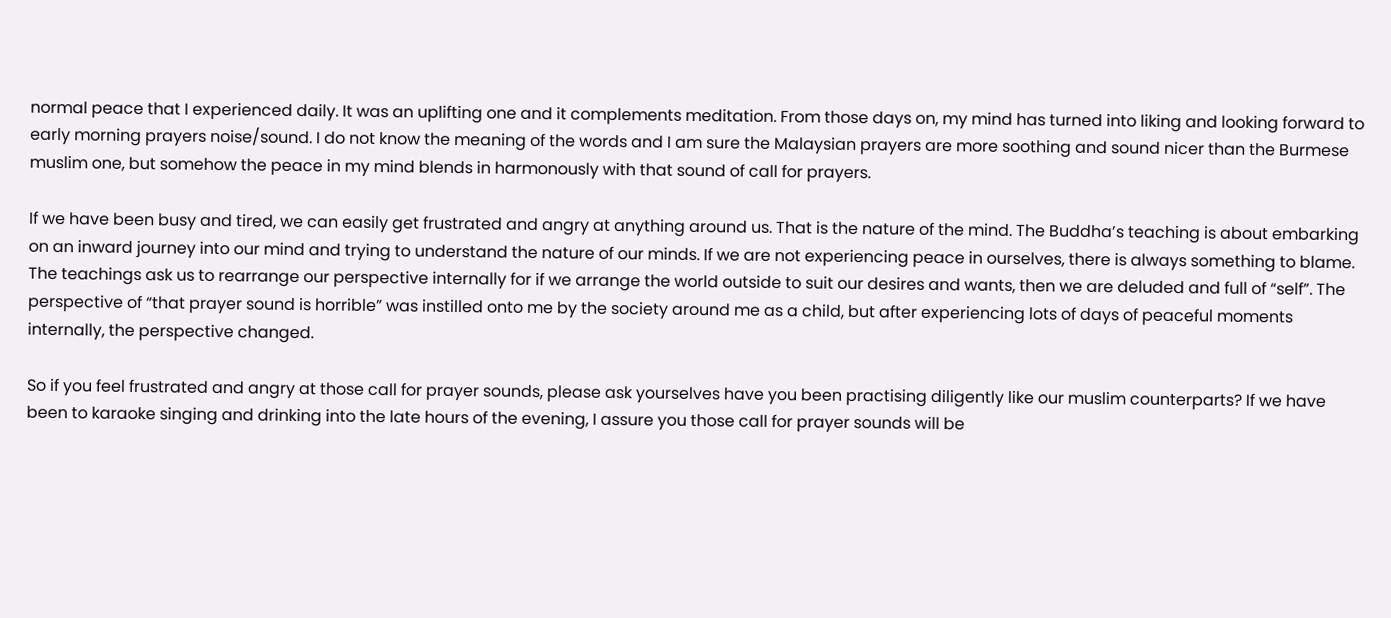normal peace that I experienced daily. It was an uplifting one and it complements meditation. From those days on, my mind has turned into liking and looking forward to early morning prayers noise/sound. I do not know the meaning of the words and I am sure the Malaysian prayers are more soothing and sound nicer than the Burmese muslim one, but somehow the peace in my mind blends in harmonously with that sound of call for prayers.

If we have been busy and tired, we can easily get frustrated and angry at anything around us. That is the nature of the mind. The Buddha’s teaching is about embarking on an inward journey into our mind and trying to understand the nature of our minds. If we are not experiencing peace in ourselves, there is always something to blame. The teachings ask us to rearrange our perspective internally for if we arrange the world outside to suit our desires and wants, then we are deluded and full of “self”. The perspective of “that prayer sound is horrible” was instilled onto me by the society around me as a child, but after experiencing lots of days of peaceful moments internally, the perspective changed.

So if you feel frustrated and angry at those call for prayer sounds, please ask yourselves have you been practising diligently like our muslim counterparts? If we have been to karaoke singing and drinking into the late hours of the evening, I assure you those call for prayer sounds will be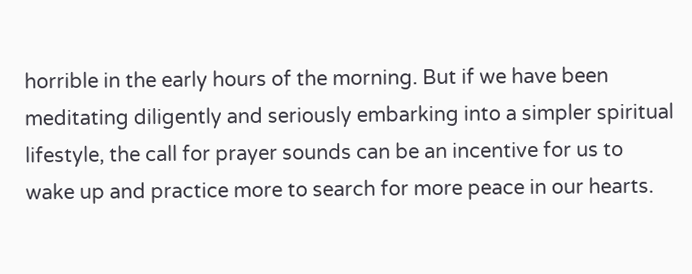horrible in the early hours of the morning. But if we have been meditating diligently and seriously embarking into a simpler spiritual lifestyle, the call for prayer sounds can be an incentive for us to wake up and practice more to search for more peace in our hearts.